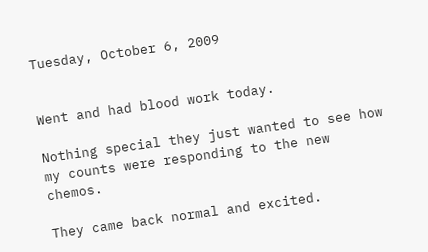Tuesday, October 6, 2009


Went and had blood work today.

Nothing special they just wanted to see how my counts were responding to the new chemos.

They came back normal and excited.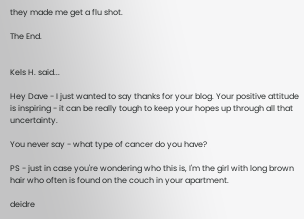they made me get a flu shot.

The End.


Kels H. said...

Hey Dave - I just wanted to say thanks for your blog. Your positive attitude is inspiring - it can be really tough to keep your hopes up through all that uncertainty.

You never say - what type of cancer do you have?

PS - just in case you're wondering who this is, I'm the girl with long brown hair who often is found on the couch in your apartment.

deidre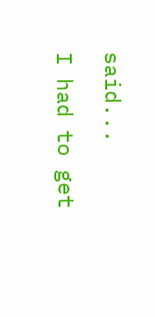said...

I had to get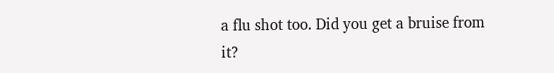a flu shot too. Did you get a bruise from it?